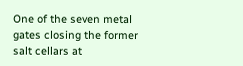One of the seven metal gates closing the former salt cellars at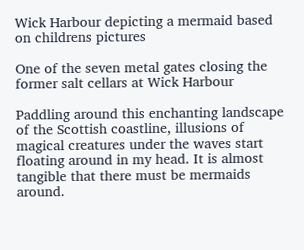Wick Harbour depicting a mermaid based on childrens pictures

One of the seven metal gates closing the former salt cellars at Wick Harbour

Paddling around this enchanting landscape of the Scottish coastline, illusions of magical creatures under the waves start floating around in my head. It is almost tangible that there must be mermaids around.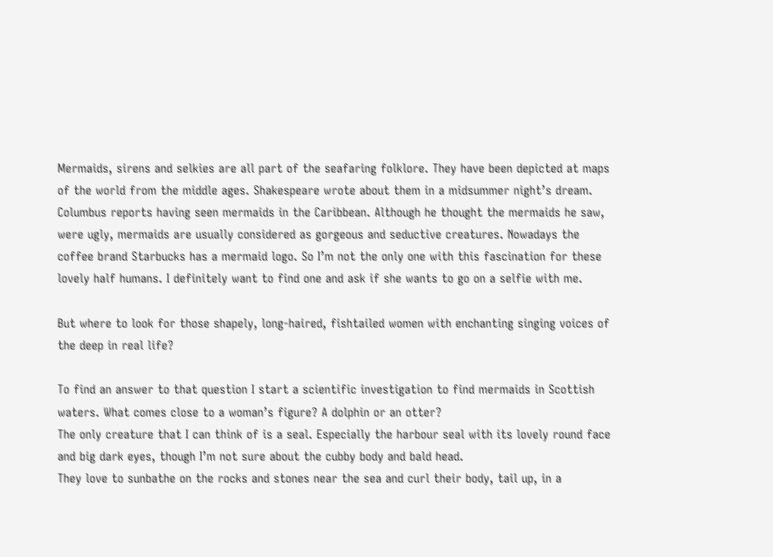Mermaids, sirens and selkies are all part of the seafaring folklore. They have been depicted at maps of the world from the middle ages. Shakespeare wrote about them in a midsummer night’s dream. Columbus reports having seen mermaids in the Caribbean. Although he thought the mermaids he saw, were ugly, mermaids are usually considered as gorgeous and seductive creatures. Nowadays the coffee brand Starbucks has a mermaid logo. So I’m not the only one with this fascination for these lovely half humans. I definitely want to find one and ask if she wants to go on a selfie with me.

But where to look for those shapely, long-haired, fishtailed women with enchanting singing voices of the deep in real life?

To find an answer to that question I start a scientific investigation to find mermaids in Scottish waters. What comes close to a woman’s figure? A dolphin or an otter?
The only creature that I can think of is a seal. Especially the harbour seal with its lovely round face and big dark eyes, though I’m not sure about the cubby body and bald head.
They love to sunbathe on the rocks and stones near the sea and curl their body, tail up, in a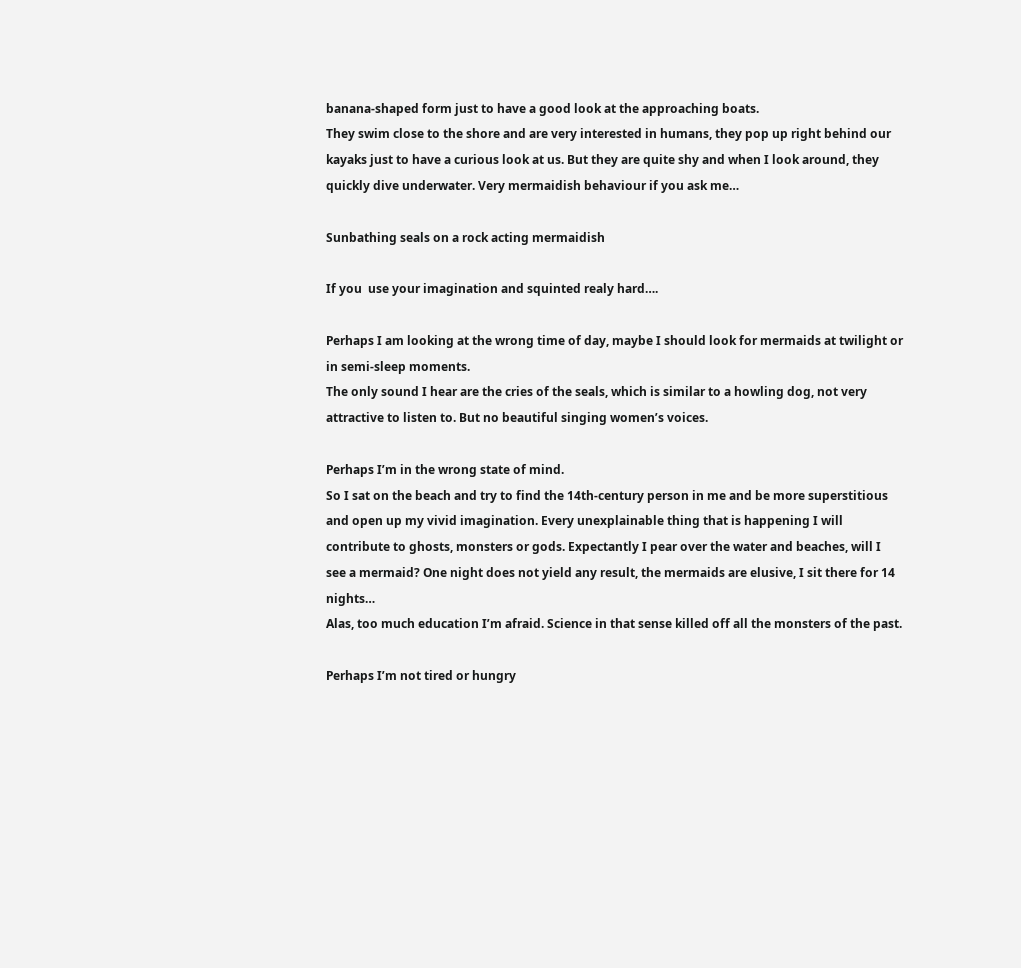banana-shaped form just to have a good look at the approaching boats.
They swim close to the shore and are very interested in humans, they pop up right behind our kayaks just to have a curious look at us. But they are quite shy and when I look around, they quickly dive underwater. Very mermaidish behaviour if you ask me…

Sunbathing seals on a rock acting mermaidish

If you  use your imagination and squinted realy hard….

Perhaps I am looking at the wrong time of day, maybe I should look for mermaids at twilight or in semi-sleep moments.
The only sound I hear are the cries of the seals, which is similar to a howling dog, not very attractive to listen to. But no beautiful singing women’s voices.

Perhaps I’m in the wrong state of mind.
So I sat on the beach and try to find the 14th-century person in me and be more superstitious and open up my vivid imagination. Every unexplainable thing that is happening I will contribute to ghosts, monsters or gods. Expectantly I pear over the water and beaches, will I see a mermaid? One night does not yield any result, the mermaids are elusive, I sit there for 14 nights…
Alas, too much education I’m afraid. Science in that sense killed off all the monsters of the past.

Perhaps I’m not tired or hungry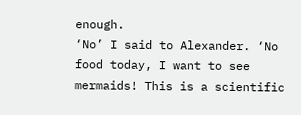enough.
‘No’ I said to Alexander. ‘No food today, I want to see mermaids! This is a scientific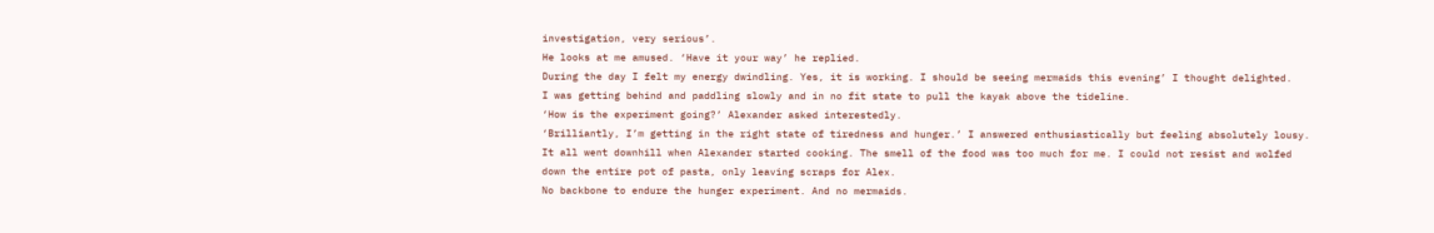investigation, very serious’.
He looks at me amused. ‘Have it your way’ he replied.
During the day I felt my energy dwindling. Yes, it is working. I should be seeing mermaids this evening’ I thought delighted.
I was getting behind and paddling slowly and in no fit state to pull the kayak above the tideline.
‘How is the experiment going?’ Alexander asked interestedly.
‘Brilliantly, I’m getting in the right state of tiredness and hunger.’ I answered enthusiastically but feeling absolutely lousy.
It all went downhill when Alexander started cooking. The smell of the food was too much for me. I could not resist and wolfed down the entire pot of pasta, only leaving scraps for Alex.
No backbone to endure the hunger experiment. And no mermaids.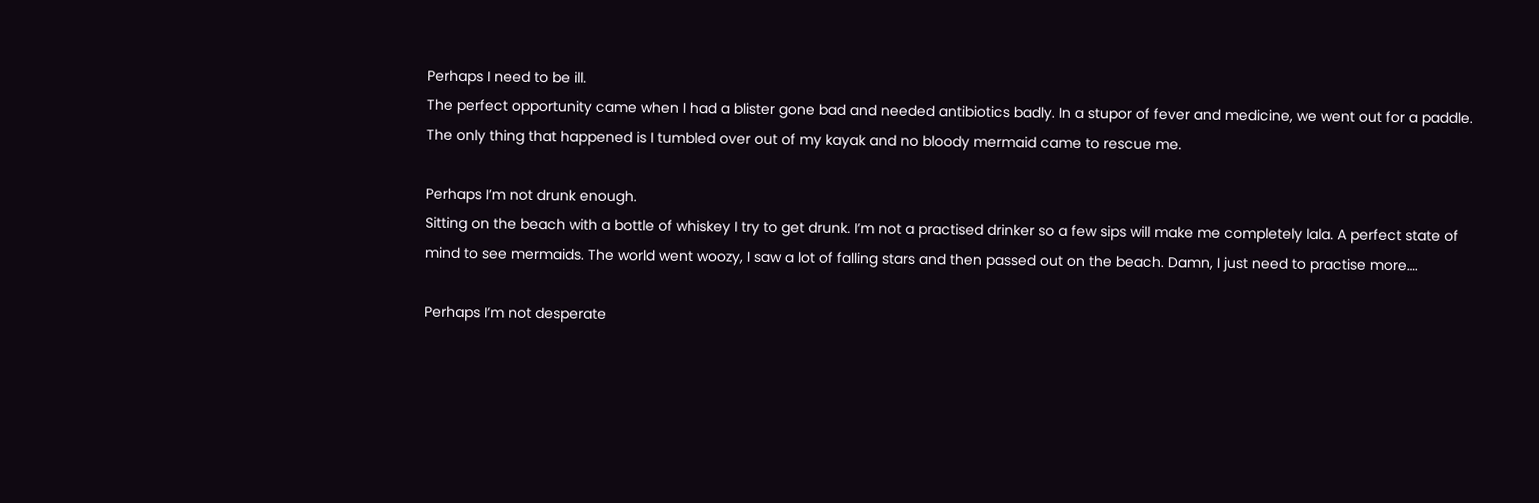Perhaps I need to be ill.
The perfect opportunity came when I had a blister gone bad and needed antibiotics badly. In a stupor of fever and medicine, we went out for a paddle. The only thing that happened is I tumbled over out of my kayak and no bloody mermaid came to rescue me.

Perhaps I’m not drunk enough.
Sitting on the beach with a bottle of whiskey I try to get drunk. I’m not a practised drinker so a few sips will make me completely lala. A perfect state of mind to see mermaids. The world went woozy, I saw a lot of falling stars and then passed out on the beach. Damn, I just need to practise more….

Perhaps I’m not desperate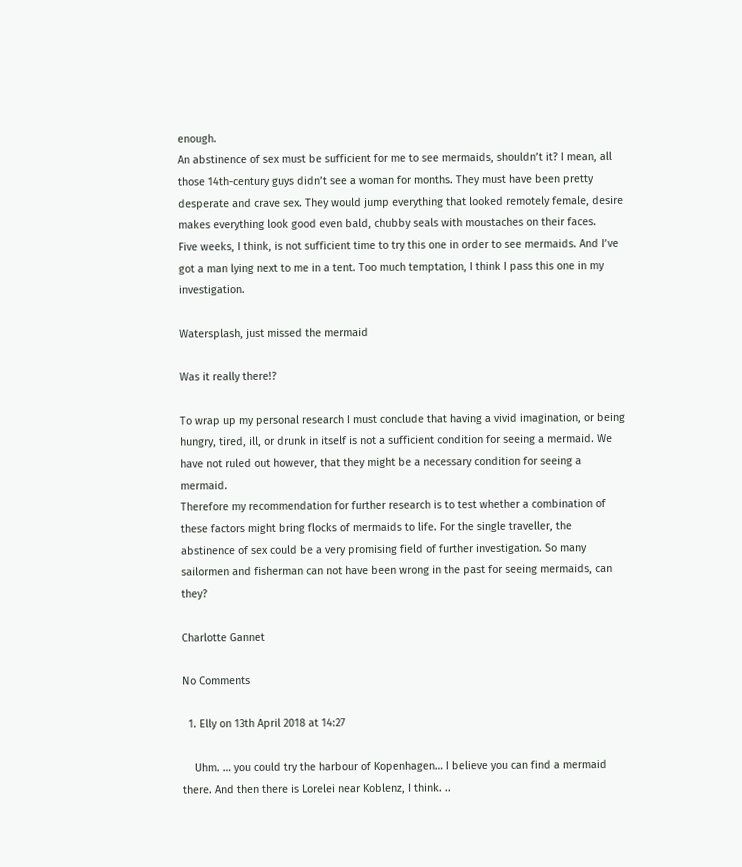enough.
An abstinence of sex must be sufficient for me to see mermaids, shouldn’t it? I mean, all those 14th-century guys didn’t see a woman for months. They must have been pretty desperate and crave sex. They would jump everything that looked remotely female, desire makes everything look good even bald, chubby seals with moustaches on their faces.
Five weeks, I think, is not sufficient time to try this one in order to see mermaids. And I’ve got a man lying next to me in a tent. Too much temptation, I think I pass this one in my investigation.

Watersplash, just missed the mermaid

Was it really there!?

To wrap up my personal research I must conclude that having a vivid imagination, or being hungry, tired, ill, or drunk in itself is not a sufficient condition for seeing a mermaid. We have not ruled out however, that they might be a necessary condition for seeing a mermaid.
Therefore my recommendation for further research is to test whether a combination of these factors might bring flocks of mermaids to life. For the single traveller, the abstinence of sex could be a very promising field of further investigation. So many sailormen and fisherman can not have been wrong in the past for seeing mermaids, can they?

Charlotte Gannet

No Comments

  1. Elly on 13th April 2018 at 14:27

    Uhm. … you could try the harbour of Kopenhagen… I believe you can find a mermaid there. And then there is Lorelei near Koblenz, I think. ..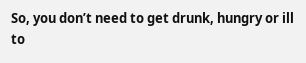So, you don’t need to get drunk, hungry or ill to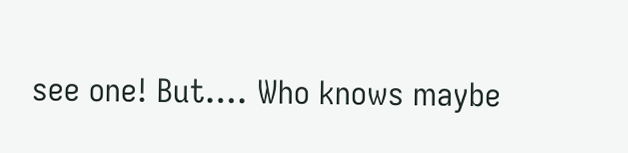see one! But…. Who knows maybe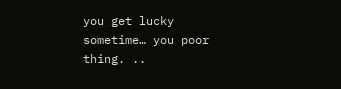you get lucky sometime… you poor thing. ..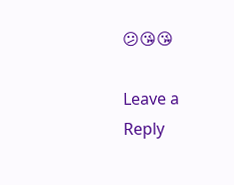😕😘😘

Leave a Reply